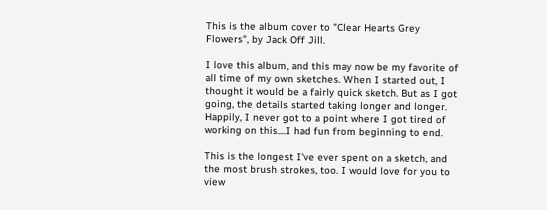This is the album cover to "Clear Hearts Grey Flowers", by Jack Off Jill.

I love this album, and this may now be my favorite of all time of my own sketches. When I started out, I thought it would be a fairly quick sketch. But as I got going, the details started taking longer and longer. Happily, I never got to a point where I got tired of working on this....I had fun from beginning to end.

This is the longest I've ever spent on a sketch, and the most brush strokes, too. I would love for you to view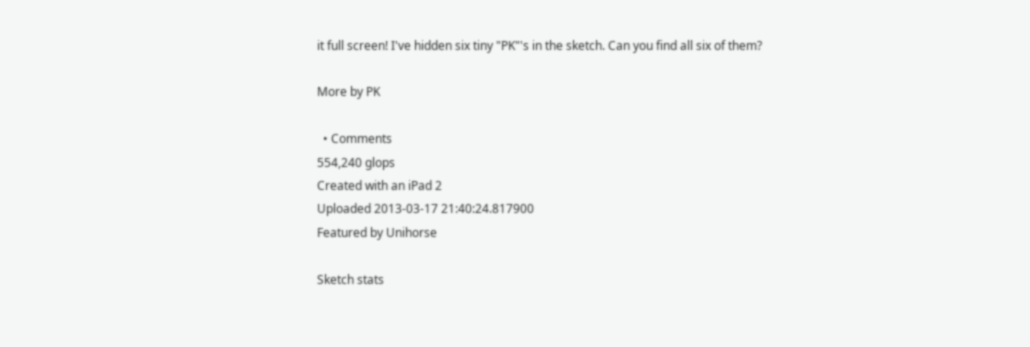it full screen! I've hidden six tiny "PK"'s in the sketch. Can you find all six of them?

More by PK

  • Comments
554,240 glops
Created with an iPad 2
Uploaded 2013-03-17 21:40:24.817900
Featured by Unihorse

Sketch stats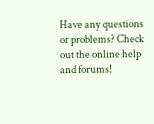Have any questions or problems? Check out the online help and forums!